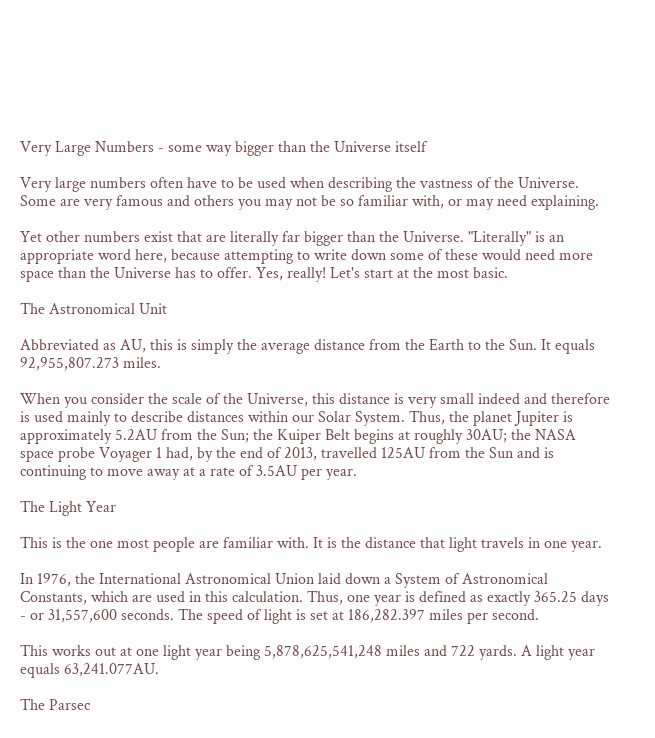Very Large Numbers - some way bigger than the Universe itself

Very large numbers often have to be used when describing the vastness of the Universe. Some are very famous and others you may not be so familiar with, or may need explaining.

Yet other numbers exist that are literally far bigger than the Universe. "Literally" is an appropriate word here, because attempting to write down some of these would need more space than the Universe has to offer. Yes, really! Let's start at the most basic.

The Astronomical Unit

Abbreviated as AU, this is simply the average distance from the Earth to the Sun. It equals 92,955,807.273 miles.

When you consider the scale of the Universe, this distance is very small indeed and therefore is used mainly to describe distances within our Solar System. Thus, the planet Jupiter is approximately 5.2AU from the Sun; the Kuiper Belt begins at roughly 30AU; the NASA space probe Voyager 1 had, by the end of 2013, travelled 125AU from the Sun and is continuing to move away at a rate of 3.5AU per year.

The Light Year

This is the one most people are familiar with. It is the distance that light travels in one year.

In 1976, the International Astronomical Union laid down a System of Astronomical Constants, which are used in this calculation. Thus, one year is defined as exactly 365.25 days - or 31,557,600 seconds. The speed of light is set at 186,282.397 miles per second.

This works out at one light year being 5,878,625,541,248 miles and 722 yards. A light year equals 63,241.077AU.

The Parsec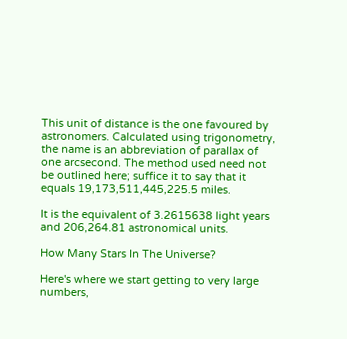This unit of distance is the one favoured by astronomers. Calculated using trigonometry, the name is an abbreviation of parallax of one arcsecond. The method used need not be outlined here; suffice it to say that it equals 19,173,511,445,225.5 miles.

It is the equivalent of 3.2615638 light years and 206,264.81 astronomical units.

How Many Stars In The Universe?

Here's where we start getting to very large numbers,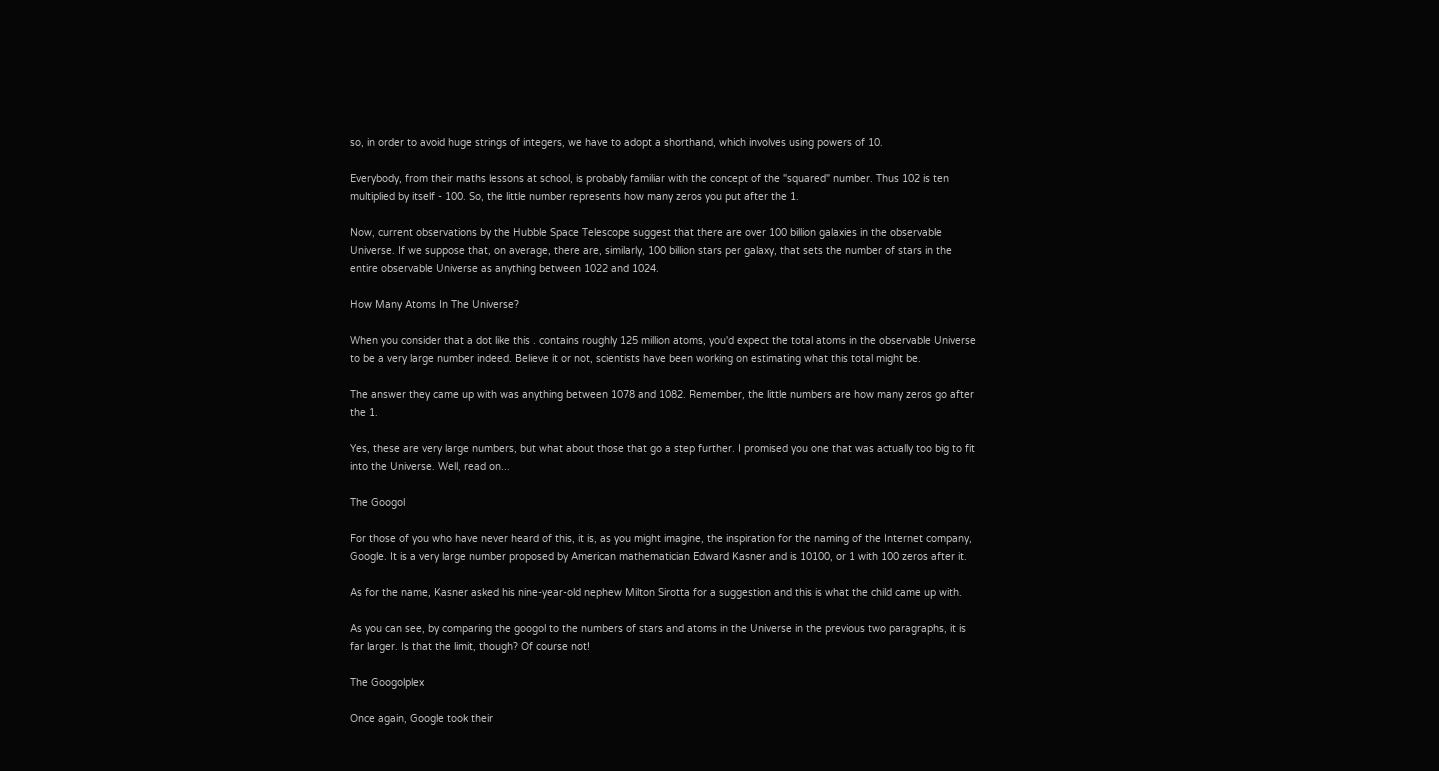so, in order to avoid huge strings of integers, we have to adopt a shorthand, which involves using powers of 10.

Everybody, from their maths lessons at school, is probably familiar with the concept of the "squared" number. Thus 102 is ten multiplied by itself - 100. So, the little number represents how many zeros you put after the 1.

Now, current observations by the Hubble Space Telescope suggest that there are over 100 billion galaxies in the observable Universe. If we suppose that, on average, there are, similarly, 100 billion stars per galaxy, that sets the number of stars in the entire observable Universe as anything between 1022 and 1024.

How Many Atoms In The Universe?

When you consider that a dot like this . contains roughly 125 million atoms, you'd expect the total atoms in the observable Universe to be a very large number indeed. Believe it or not, scientists have been working on estimating what this total might be.

The answer they came up with was anything between 1078 and 1082. Remember, the little numbers are how many zeros go after the 1.

Yes, these are very large numbers, but what about those that go a step further. I promised you one that was actually too big to fit into the Universe. Well, read on...

The Googol

For those of you who have never heard of this, it is, as you might imagine, the inspiration for the naming of the Internet company, Google. It is a very large number proposed by American mathematician Edward Kasner and is 10100, or 1 with 100 zeros after it.

As for the name, Kasner asked his nine-year-old nephew Milton Sirotta for a suggestion and this is what the child came up with.

As you can see, by comparing the googol to the numbers of stars and atoms in the Universe in the previous two paragraphs, it is far larger. Is that the limit, though? Of course not!

The Googolplex

Once again, Google took their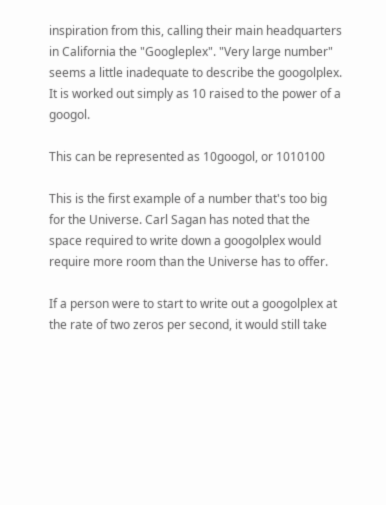inspiration from this, calling their main headquarters in California the "Googleplex". "Very large number" seems a little inadequate to describe the googolplex. It is worked out simply as 10 raised to the power of a googol.

This can be represented as 10googol, or 1010100

This is the first example of a number that's too big for the Universe. Carl Sagan has noted that the space required to write down a googolplex would require more room than the Universe has to offer.

If a person were to start to write out a googolplex at the rate of two zeros per second, it would still take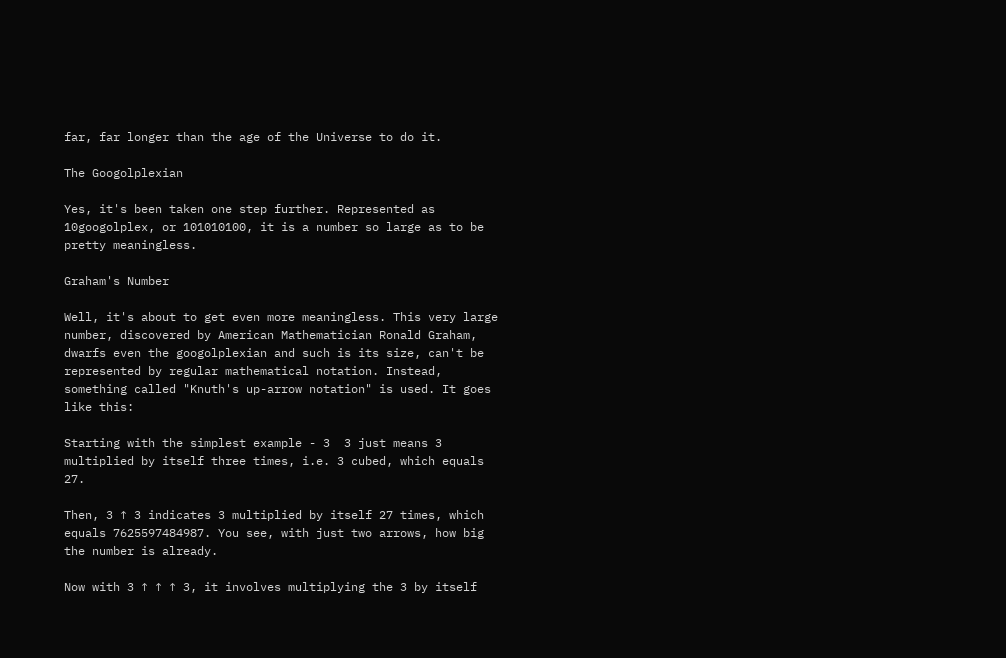far, far longer than the age of the Universe to do it.

The Googolplexian

Yes, it's been taken one step further. Represented as 10googolplex, or 101010100, it is a number so large as to be pretty meaningless.

Graham's Number

Well, it's about to get even more meaningless. This very large number, discovered by American Mathematician Ronald Graham, dwarfs even the googolplexian and such is its size, can't be represented by regular mathematical notation. Instead, something called "Knuth's up-arrow notation" is used. It goes like this:

Starting with the simplest example - 3  3 just means 3 multiplied by itself three times, i.e. 3 cubed, which equals 27.

Then, 3 ↑ 3 indicates 3 multiplied by itself 27 times, which equals 7625597484987. You see, with just two arrows, how big the number is already.

Now with 3 ↑ ↑ ↑ 3, it involves multiplying the 3 by itself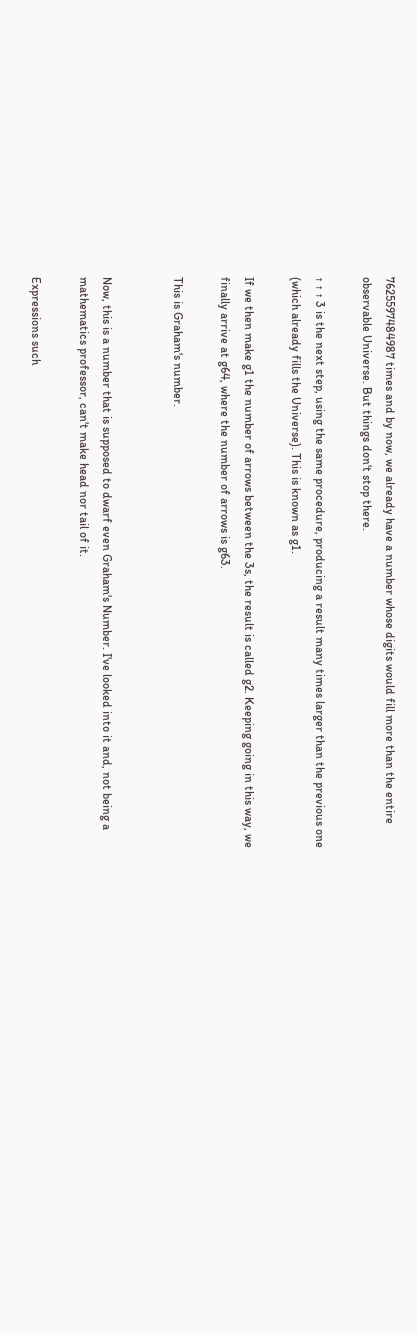7625597484987 times and by now, we already have a number whose digits would fill more than the entire observable Universe. But things don't stop there.

↑ ↑ ↑ 3 is the next step, using the same procedure, producing a result many times larger than the previous one (which already fills the Universe). This is known as g1.

If we then make g1 the number of arrows between the 3s, the result is called g2. Keeping going in this way, we finally arrive at g64, where the number of arrows is g63.

This is Graham's number.


Now, this is a number that is supposed to dwarf even Graham's Number. I've looked into it and, not being a mathematics professor, can't make head nor tail of it.

Expressions such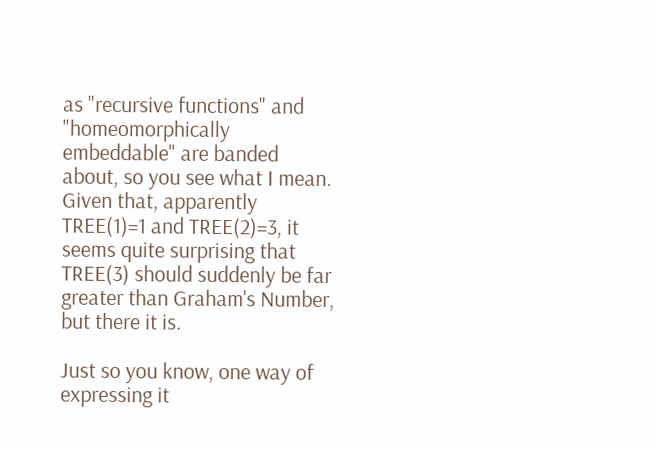as "recursive functions" and "homeomorphically embeddable" are banded about, so you see what I mean. Given that, apparently TREE(1)=1 and TREE(2)=3, it seems quite surprising that TREE(3) should suddenly be far greater than Graham's Number, but there it is.

Just so you know, one way of expressing it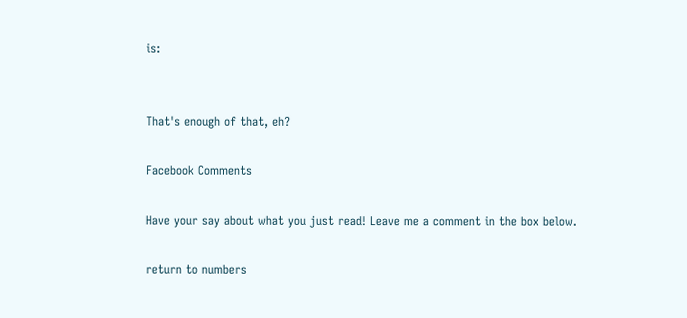is:


That's enough of that, eh?

Facebook Comments

Have your say about what you just read! Leave me a comment in the box below.

return to numbers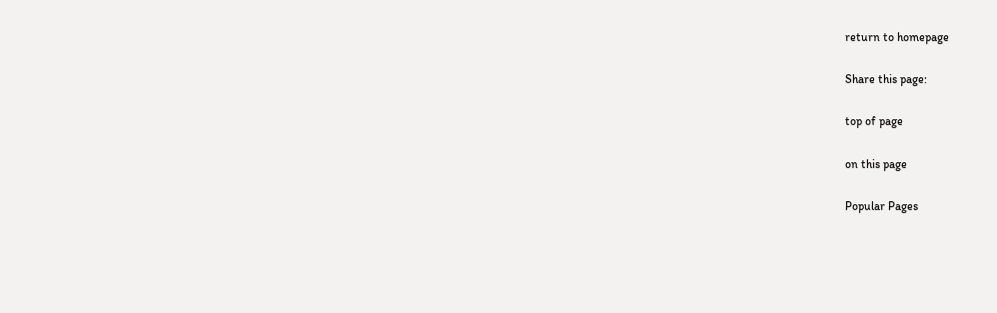return to homepage

Share this page:

top of page

on this page

Popular Pages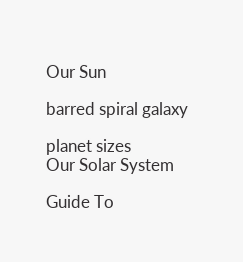Our Sun

barred spiral galaxy

planet sizes
Our Solar System

Guide To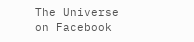The Universe on Facebook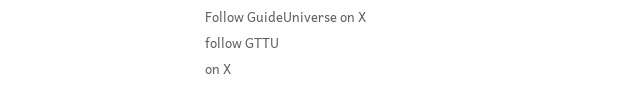Follow GuideUniverse on X
follow GTTU
on X